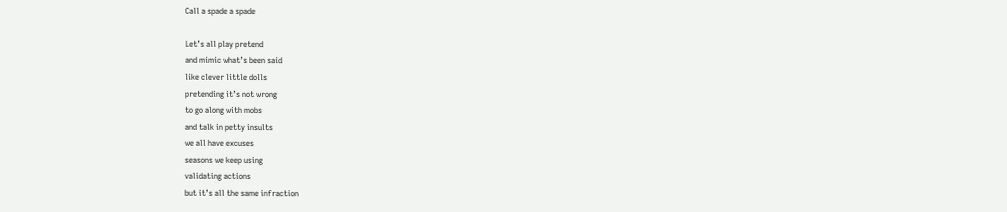Call a spade a spade

Let’s all play pretend
and mimic what’s been said
like clever little dolls
pretending it’s not wrong
to go along with mobs
and talk in petty insults
we all have excuses
seasons we keep using
validating actions
but it’s all the same infraction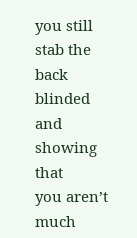you still stab the back
blinded and showing that
you aren’t much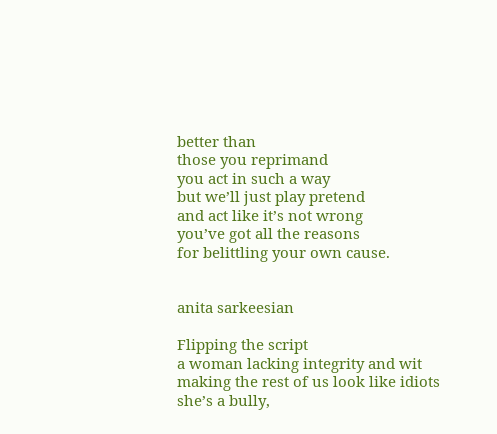better than
those you reprimand
you act in such a way
but we’ll just play pretend
and act like it’s not wrong
you’ve got all the reasons
for belittling your own cause.


anita sarkeesian

Flipping the script
a woman lacking integrity and wit
making the rest of us look like idiots
she’s a bully,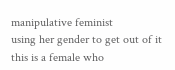manipulative feminist
using her gender to get out of it
this is a female who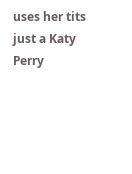uses her tits
just a Katy Perry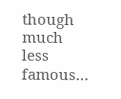though much less famous…